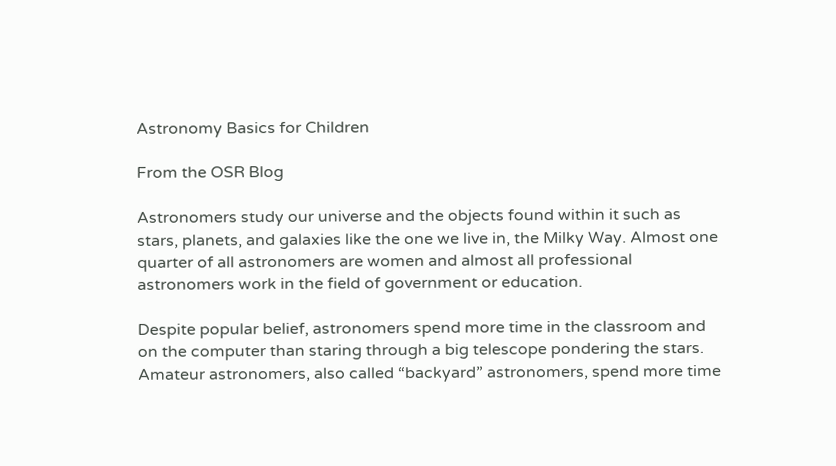Astronomy Basics for Children

From the OSR Blog

Astronomers study our universe and the objects found within it such as stars, planets, and galaxies like the one we live in, the Milky Way. Almost one quarter of all astronomers are women and almost all professional astronomers work in the field of government or education.

Despite popular belief, astronomers spend more time in the classroom and on the computer than staring through a big telescope pondering the stars. Amateur astronomers, also called “backyard” astronomers, spend more time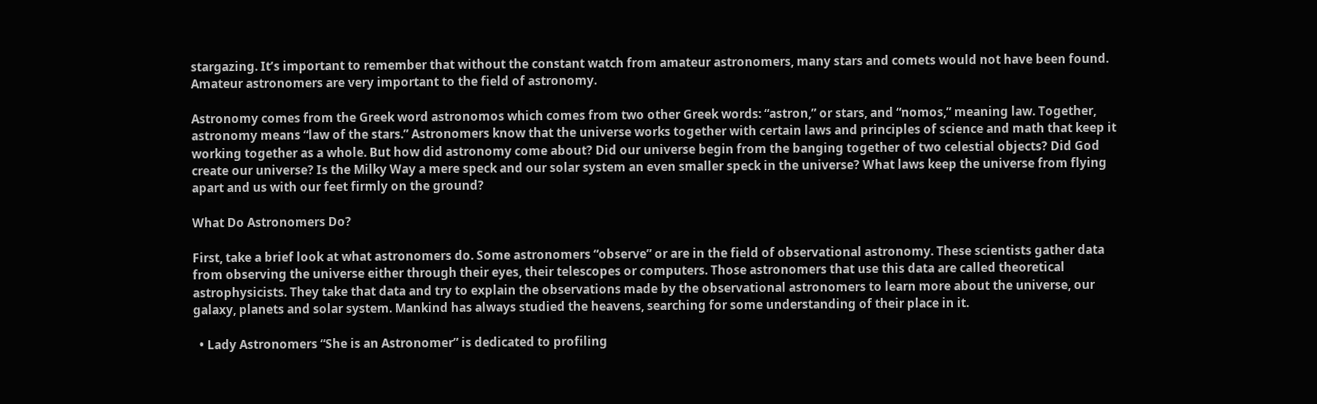stargazing. It’s important to remember that without the constant watch from amateur astronomers, many stars and comets would not have been found. Amateur astronomers are very important to the field of astronomy.

Astronomy comes from the Greek word astronomos which comes from two other Greek words: “astron,” or stars, and “nomos,” meaning law. Together, astronomy means “law of the stars.” Astronomers know that the universe works together with certain laws and principles of science and math that keep it working together as a whole. But how did astronomy come about? Did our universe begin from the banging together of two celestial objects? Did God create our universe? Is the Milky Way a mere speck and our solar system an even smaller speck in the universe? What laws keep the universe from flying apart and us with our feet firmly on the ground?

What Do Astronomers Do?

First, take a brief look at what astronomers do. Some astronomers “observe” or are in the field of observational astronomy. These scientists gather data from observing the universe either through their eyes, their telescopes or computers. Those astronomers that use this data are called theoretical astrophysicists. They take that data and try to explain the observations made by the observational astronomers to learn more about the universe, our galaxy, planets and solar system. Mankind has always studied the heavens, searching for some understanding of their place in it.

  • Lady Astronomers “She is an Astronomer” is dedicated to profiling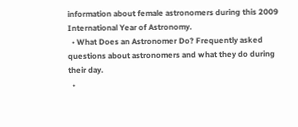information about female astronomers during this 2009 International Year of Astronomy.
  • What Does an Astronomer Do? Frequently asked questions about astronomers and what they do during their day.
  •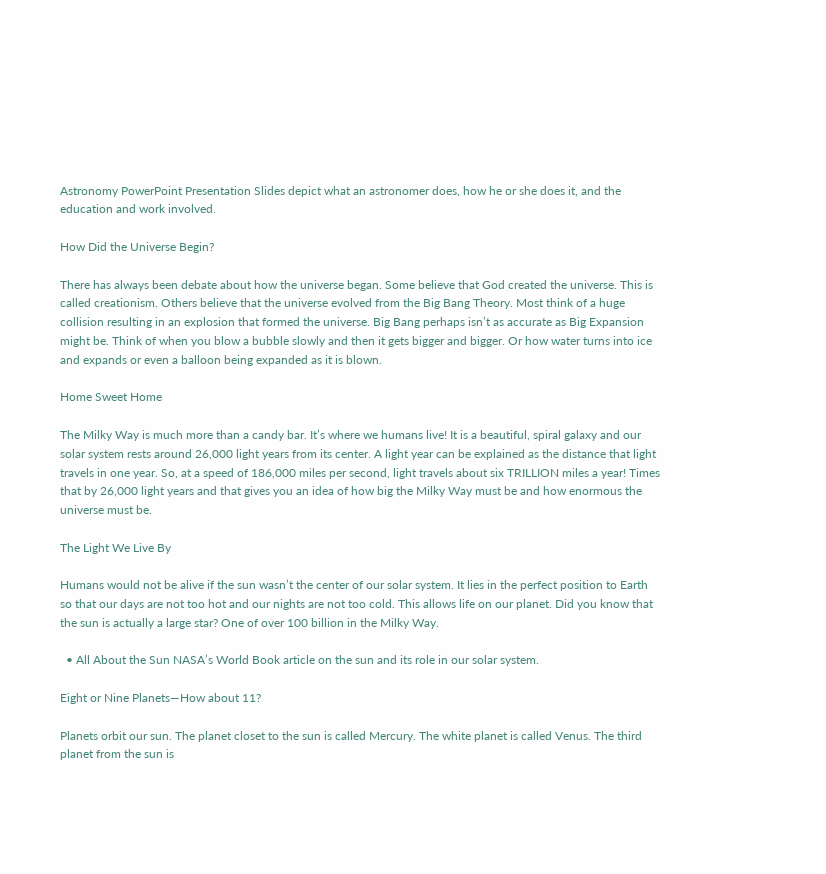Astronomy PowerPoint Presentation Slides depict what an astronomer does, how he or she does it, and the education and work involved.

How Did the Universe Begin?

There has always been debate about how the universe began. Some believe that God created the universe. This is called creationism. Others believe that the universe evolved from the Big Bang Theory. Most think of a huge collision resulting in an explosion that formed the universe. Big Bang perhaps isn’t as accurate as Big Expansion might be. Think of when you blow a bubble slowly and then it gets bigger and bigger. Or how water turns into ice and expands or even a balloon being expanded as it is blown.

Home Sweet Home

The Milky Way is much more than a candy bar. It’s where we humans live! It is a beautiful, spiral galaxy and our solar system rests around 26,000 light years from its center. A light year can be explained as the distance that light travels in one year. So, at a speed of 186,000 miles per second, light travels about six TRILLION miles a year! Times that by 26,000 light years and that gives you an idea of how big the Milky Way must be and how enormous the universe must be.

The Light We Live By

Humans would not be alive if the sun wasn’t the center of our solar system. It lies in the perfect position to Earth so that our days are not too hot and our nights are not too cold. This allows life on our planet. Did you know that the sun is actually a large star? One of over 100 billion in the Milky Way.

  • All About the Sun NASA’s World Book article on the sun and its role in our solar system.

Eight or Nine Planets—How about 11?

Planets orbit our sun. The planet closet to the sun is called Mercury. The white planet is called Venus. The third planet from the sun is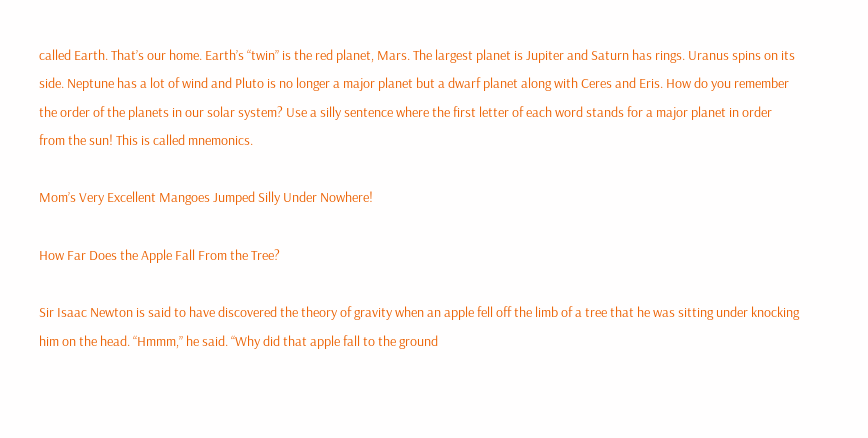called Earth. That’s our home. Earth’s “twin” is the red planet, Mars. The largest planet is Jupiter and Saturn has rings. Uranus spins on its side. Neptune has a lot of wind and Pluto is no longer a major planet but a dwarf planet along with Ceres and Eris. How do you remember the order of the planets in our solar system? Use a silly sentence where the first letter of each word stands for a major planet in order from the sun! This is called mnemonics.

Mom’s Very Excellent Mangoes Jumped Silly Under Nowhere!

How Far Does the Apple Fall From the Tree?

Sir Isaac Newton is said to have discovered the theory of gravity when an apple fell off the limb of a tree that he was sitting under knocking him on the head. “Hmmm,” he said. “Why did that apple fall to the ground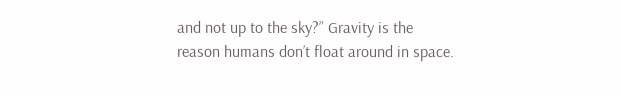and not up to the sky?” Gravity is the reason humans don’t float around in space.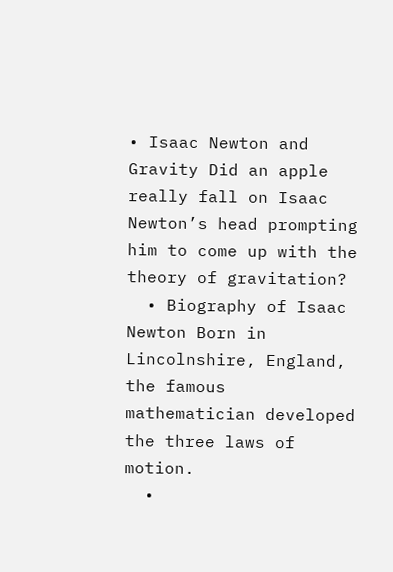• Isaac Newton and Gravity Did an apple really fall on Isaac Newton’s head prompting him to come up with the theory of gravitation?
  • Biography of Isaac Newton Born in Lincolnshire, England, the famous mathematician developed the three laws of motion.
  •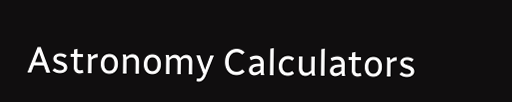Astronomy Calculators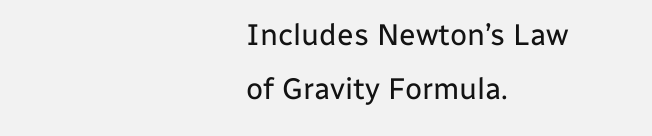Includes Newton’s Law of Gravity Formula.